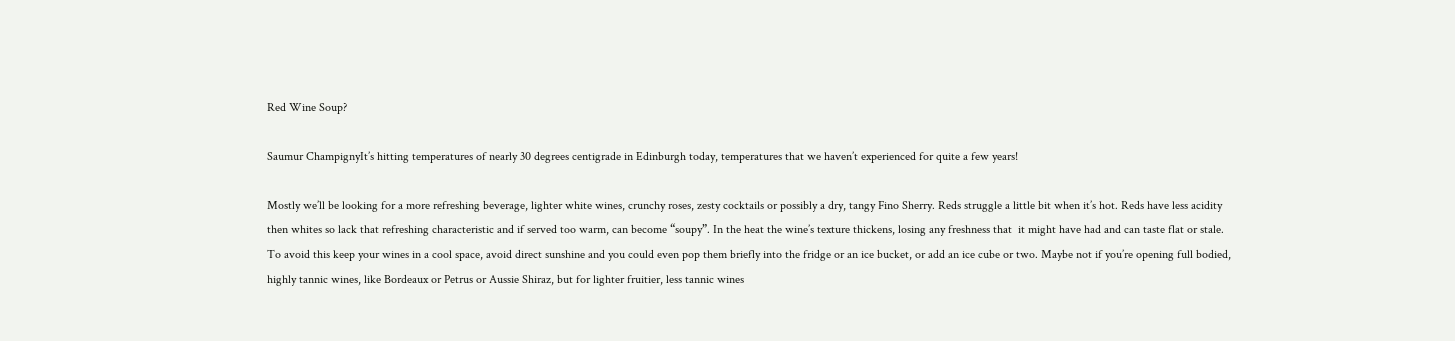Red Wine Soup?

Saumur ChampignyIt’s hitting temperatures of nearly 30 degrees centigrade in Edinburgh today, temperatures that we haven’t experienced for quite a few years!

Mostly we’ll be looking for a more refreshing beverage, lighter white wines, crunchy roses, zesty cocktails or possibly a dry, tangy Fino Sherry. Reds struggle a little bit when it’s hot. Reds have less acidity then whites so lack that refreshing characteristic and if served too warm, can become “soupy”. In the heat the wine’s texture thickens, losing any freshness that  it might have had and can taste flat or stale. To avoid this keep your wines in a cool space, avoid direct sunshine and you could even pop them briefly into the fridge or an ice bucket, or add an ice cube or two. Maybe not if you’re opening full bodied, highly tannic wines, like Bordeaux or Petrus or Aussie Shiraz, but for lighter fruitier, less tannic wines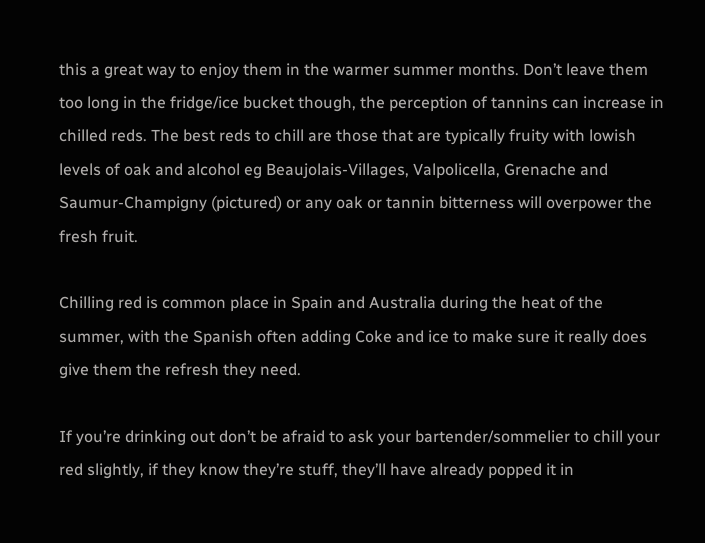this a great way to enjoy them in the warmer summer months. Don’t leave them too long in the fridge/ice bucket though, the perception of tannins can increase in chilled reds. The best reds to chill are those that are typically fruity with lowish levels of oak and alcohol eg Beaujolais-Villages, Valpolicella, Grenache and Saumur-Champigny (pictured) or any oak or tannin bitterness will overpower the fresh fruit.

Chilling red is common place in Spain and Australia during the heat of the summer, with the Spanish often adding Coke and ice to make sure it really does give them the refresh they need.

If you’re drinking out don’t be afraid to ask your bartender/sommelier to chill your red slightly, if they know they’re stuff, they’ll have already popped it in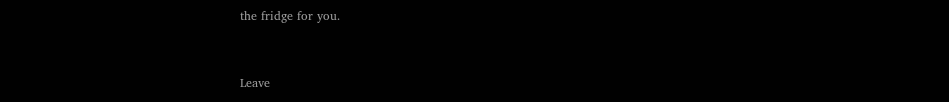the fridge for you.


Leave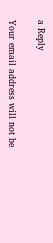a Reply

Your email address will not be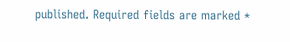published. Required fields are marked *